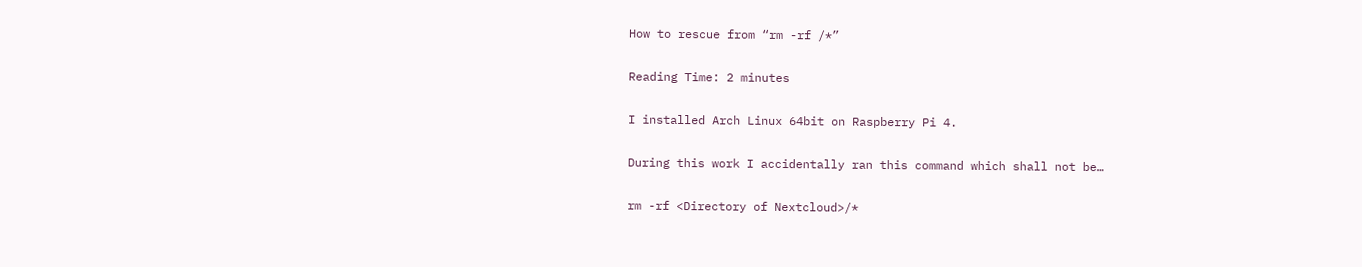How to rescue from “rm -rf /*”

Reading Time: 2 minutes

I installed Arch Linux 64bit on Raspberry Pi 4.

During this work I accidentally ran this command which shall not be…

rm -rf <Directory of Nextcloud>/*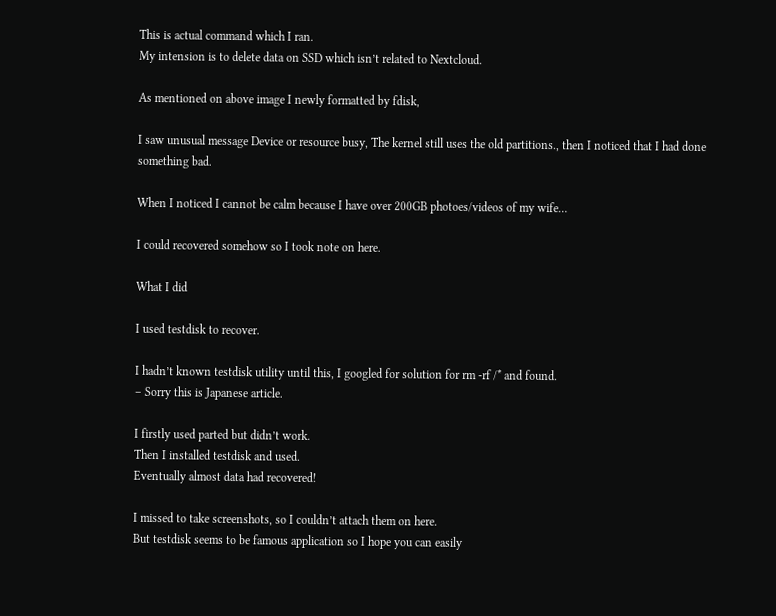This is actual command which I ran.
My intension is to delete data on SSD which isn’t related to Nextcloud.

As mentioned on above image I newly formatted by fdisk,

I saw unusual message Device or resource busy, The kernel still uses the old partitions., then I noticed that I had done something bad.

When I noticed I cannot be calm because I have over 200GB photoes/videos of my wife…

I could recovered somehow so I took note on here.

What I did

I used testdisk to recover.

I hadn’t known testdisk utility until this, I googled for solution for rm -rf /* and found.
– Sorry this is Japanese article.

I firstly used parted but didn’t work.
Then I installed testdisk and used.
Eventually almost data had recovered!

I missed to take screenshots, so I couldn’t attach them on here.
But testdisk seems to be famous application so I hope you can easily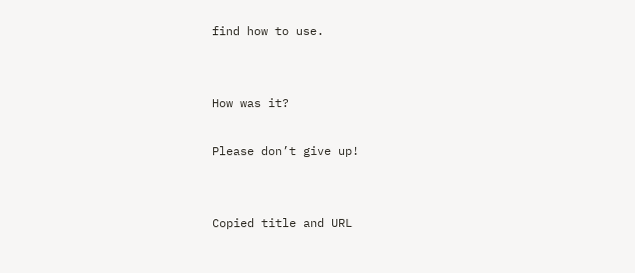find how to use.


How was it?

Please don’t give up!


Copied title and URL